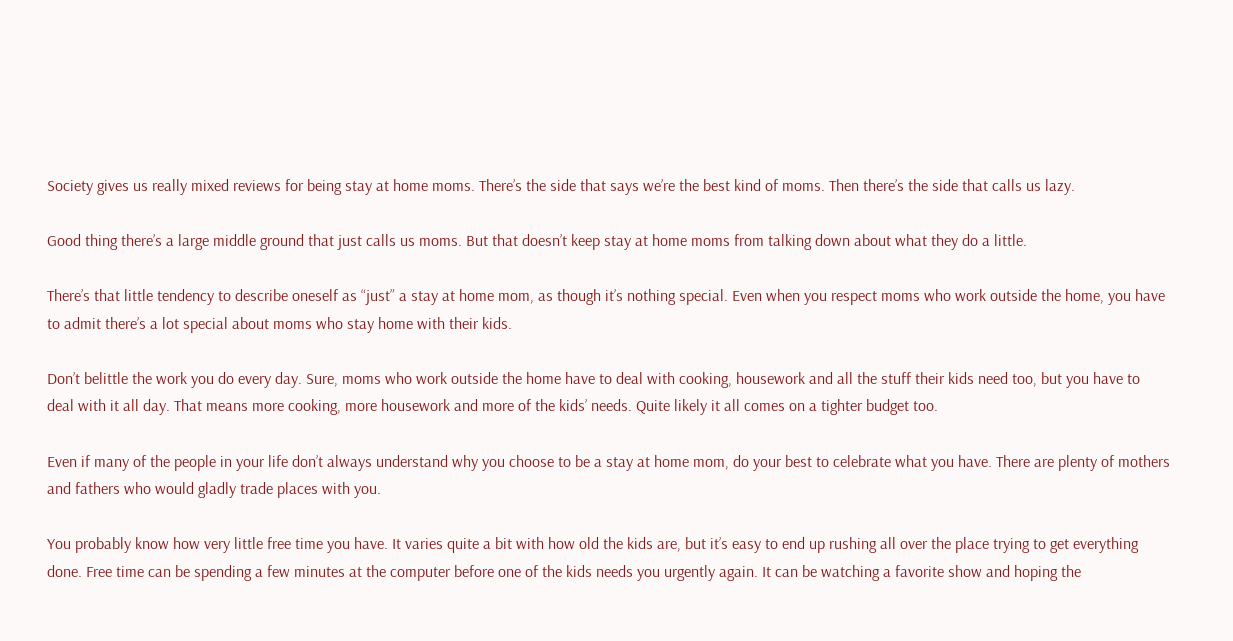Society gives us really mixed reviews for being stay at home moms. There’s the side that says we’re the best kind of moms. Then there’s the side that calls us lazy.

Good thing there’s a large middle ground that just calls us moms. But that doesn’t keep stay at home moms from talking down about what they do a little.

There’s that little tendency to describe oneself as “just” a stay at home mom, as though it’s nothing special. Even when you respect moms who work outside the home, you have to admit there’s a lot special about moms who stay home with their kids.

Don’t belittle the work you do every day. Sure, moms who work outside the home have to deal with cooking, housework and all the stuff their kids need too, but you have to deal with it all day. That means more cooking, more housework and more of the kids’ needs. Quite likely it all comes on a tighter budget too.

Even if many of the people in your life don’t always understand why you choose to be a stay at home mom, do your best to celebrate what you have. There are plenty of mothers and fathers who would gladly trade places with you.

You probably know how very little free time you have. It varies quite a bit with how old the kids are, but it’s easy to end up rushing all over the place trying to get everything done. Free time can be spending a few minutes at the computer before one of the kids needs you urgently again. It can be watching a favorite show and hoping the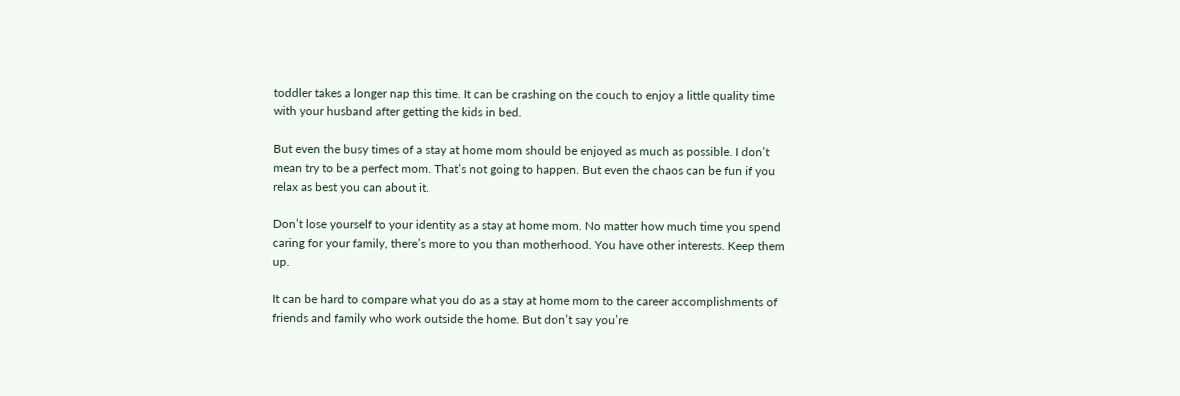toddler takes a longer nap this time. It can be crashing on the couch to enjoy a little quality time with your husband after getting the kids in bed.

But even the busy times of a stay at home mom should be enjoyed as much as possible. I don’t mean try to be a perfect mom. That’s not going to happen. But even the chaos can be fun if you relax as best you can about it.

Don’t lose yourself to your identity as a stay at home mom. No matter how much time you spend caring for your family, there’s more to you than motherhood. You have other interests. Keep them up.

It can be hard to compare what you do as a stay at home mom to the career accomplishments of friends and family who work outside the home. But don’t say you’re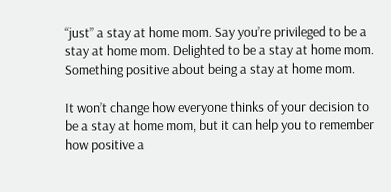“just” a stay at home mom. Say you’re privileged to be a stay at home mom. Delighted to be a stay at home mom. Something positive about being a stay at home mom.

It won’t change how everyone thinks of your decision to be a stay at home mom, but it can help you to remember how positive a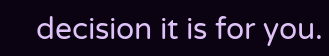decision it is for you.